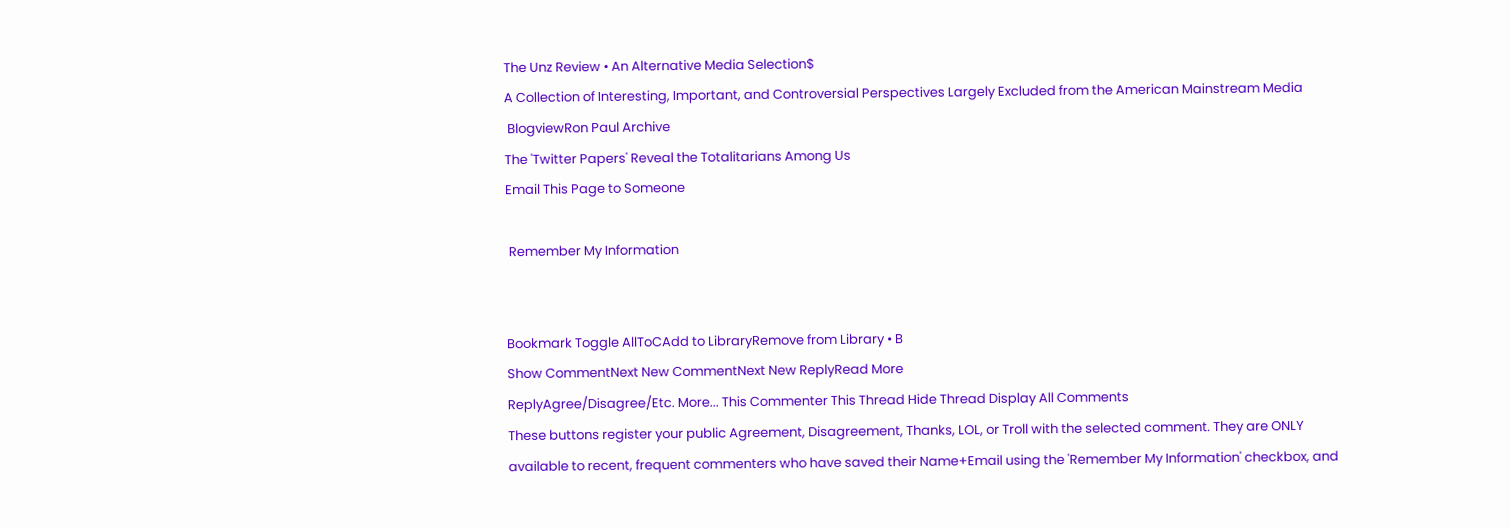The Unz Review • An Alternative Media Selection$
A Collection of Interesting, Important, and Controversial Perspectives Largely Excluded from the American Mainstream Media
 BlogviewRon Paul Archive
The 'Twitter Papers' Reveal the Totalitarians Among Us
Email This Page to Someone

 Remember My Information


Bookmark Toggle AllToCAdd to LibraryRemove from Library • B
Show CommentNext New CommentNext New ReplyRead More
ReplyAgree/Disagree/Etc. More... This Commenter This Thread Hide Thread Display All Comments
These buttons register your public Agreement, Disagreement, Thanks, LOL, or Troll with the selected comment. They are ONLY available to recent, frequent commenters who have saved their Name+Email using the 'Remember My Information' checkbox, and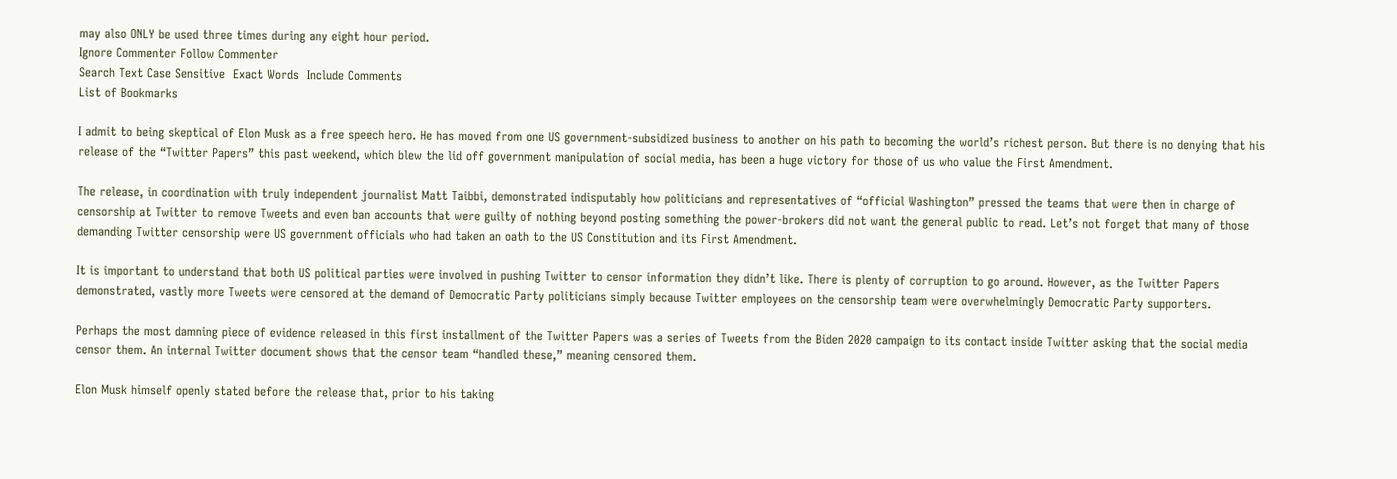may also ONLY be used three times during any eight hour period.
Ignore Commenter Follow Commenter
Search Text Case Sensitive  Exact Words  Include Comments
List of Bookmarks

I admit to being skeptical of Elon Musk as a free speech hero. He has moved from one US government-subsidized business to another on his path to becoming the world’s richest person. But there is no denying that his release of the “Twitter Papers” this past weekend, which blew the lid off government manipulation of social media, has been a huge victory for those of us who value the First Amendment.

The release, in coordination with truly independent journalist Matt Taibbi, demonstrated indisputably how politicians and representatives of “official Washington” pressed the teams that were then in charge of censorship at Twitter to remove Tweets and even ban accounts that were guilty of nothing beyond posting something the power-brokers did not want the general public to read. Let’s not forget that many of those demanding Twitter censorship were US government officials who had taken an oath to the US Constitution and its First Amendment.

It is important to understand that both US political parties were involved in pushing Twitter to censor information they didn’t like. There is plenty of corruption to go around. However, as the Twitter Papers demonstrated, vastly more Tweets were censored at the demand of Democratic Party politicians simply because Twitter employees on the censorship team were overwhelmingly Democratic Party supporters.

Perhaps the most damning piece of evidence released in this first installment of the Twitter Papers was a series of Tweets from the Biden 2020 campaign to its contact inside Twitter asking that the social media censor them. An internal Twitter document shows that the censor team “handled these,” meaning censored them.

Elon Musk himself openly stated before the release that, prior to his taking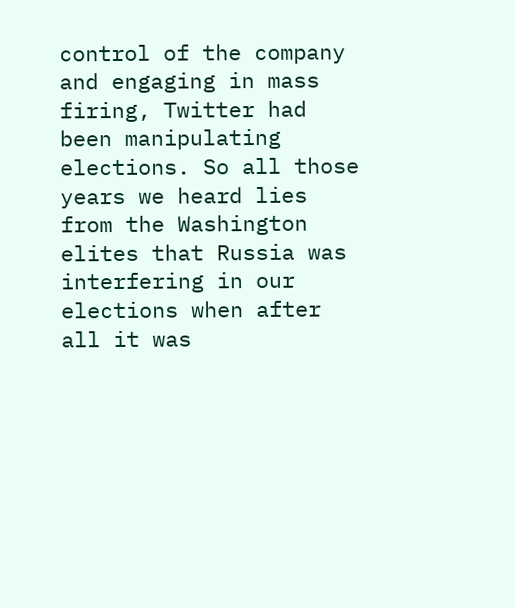control of the company and engaging in mass firing, Twitter had been manipulating elections. So all those years we heard lies from the Washington elites that Russia was interfering in our elections when after all it was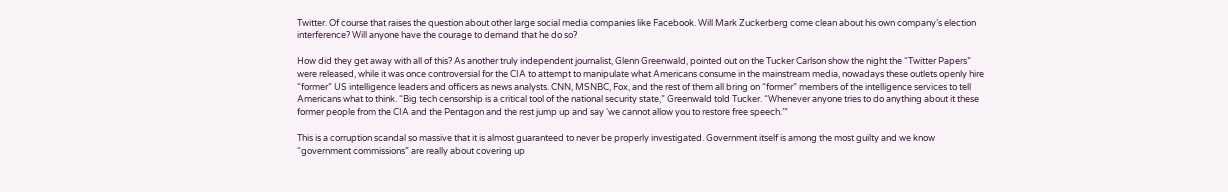Twitter. Of course that raises the question about other large social media companies like Facebook. Will Mark Zuckerberg come clean about his own company’s election interference? Will anyone have the courage to demand that he do so?

How did they get away with all of this? As another truly independent journalist, Glenn Greenwald, pointed out on the Tucker Carlson show the night the “Twitter Papers” were released, while it was once controversial for the CIA to attempt to manipulate what Americans consume in the mainstream media, nowadays these outlets openly hire “former” US intelligence leaders and officers as news analysts. CNN, MSNBC, Fox, and the rest of them all bring on “former” members of the intelligence services to tell Americans what to think. “Big tech censorship is a critical tool of the national security state,” Greenwald told Tucker. “Whenever anyone tries to do anything about it these former people from the CIA and the Pentagon and the rest jump up and say ‘we cannot allow you to restore free speech.’”

This is a corruption scandal so massive that it is almost guaranteed to never be properly investigated. Government itself is among the most guilty and we know “government commissions” are really about covering up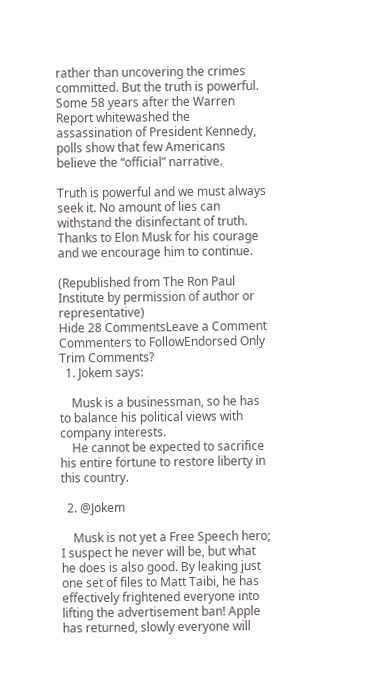rather than uncovering the crimes committed. But the truth is powerful. Some 58 years after the Warren Report whitewashed the assassination of President Kennedy, polls show that few Americans believe the “official” narrative.

Truth is powerful and we must always seek it. No amount of lies can withstand the disinfectant of truth. Thanks to Elon Musk for his courage and we encourage him to continue.

(Republished from The Ron Paul Institute by permission of author or representative)
Hide 28 CommentsLeave a Comment
Commenters to FollowEndorsed Only
Trim Comments?
  1. Jokem says:

    Musk is a businessman, so he has to balance his political views with company interests.
    He cannot be expected to sacrifice his entire fortune to restore liberty in this country.

  2. @Jokem

    Musk is not yet a Free Speech hero; I suspect he never will be, but what he does is also good. By leaking just one set of files to Matt Taibi, he has effectively frightened everyone into lifting the advertisement ban! Apple has returned, slowly everyone will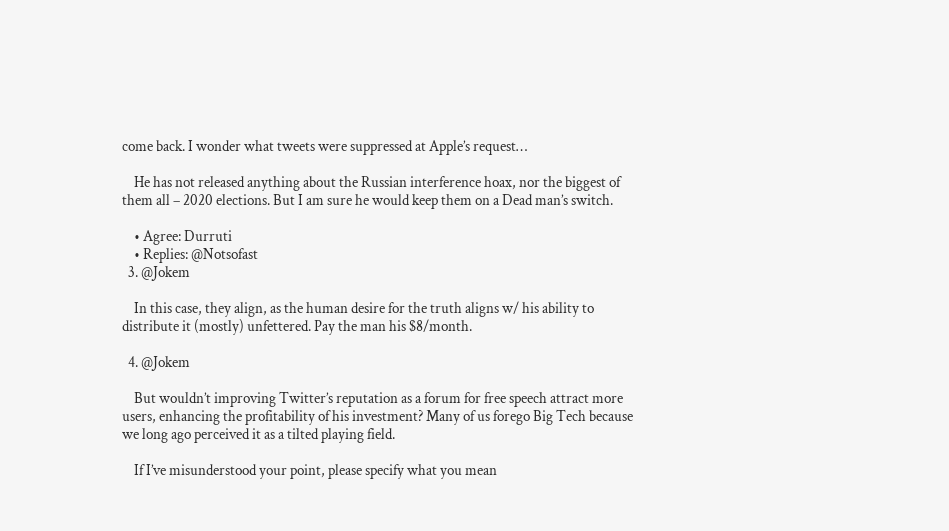come back. I wonder what tweets were suppressed at Apple’s request…

    He has not released anything about the Russian interference hoax, nor the biggest of them all – 2020 elections. But I am sure he would keep them on a Dead man’s switch.

    • Agree: Durruti
    • Replies: @Notsofast
  3. @Jokem

    In this case, they align, as the human desire for the truth aligns w/ his ability to distribute it (mostly) unfettered. Pay the man his $8/month.

  4. @Jokem

    But wouldn’t improving Twitter’s reputation as a forum for free speech attract more users, enhancing the profitability of his investment? Many of us forego Big Tech because we long ago perceived it as a tilted playing field.

    If I’ve misunderstood your point, please specify what you mean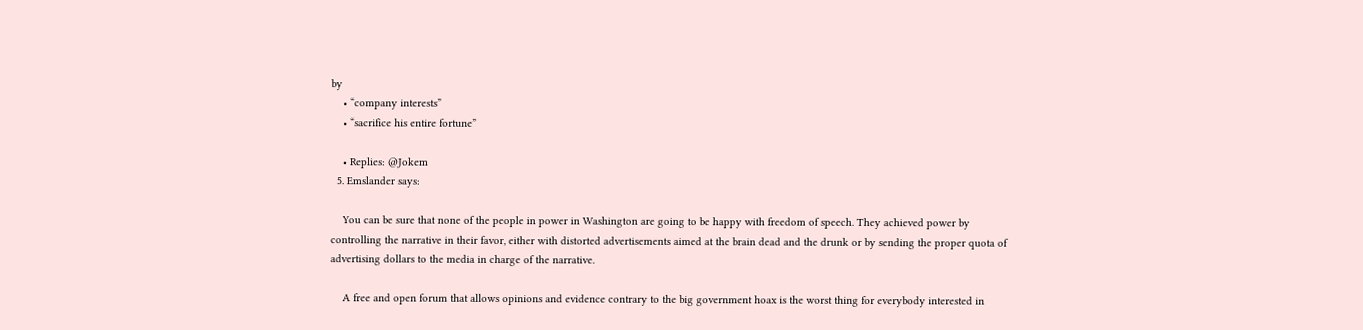by
    • “company interests”
    • “sacrifice his entire fortune”

    • Replies: @Jokem
  5. Emslander says:

    You can be sure that none of the people in power in Washington are going to be happy with freedom of speech. They achieved power by controlling the narrative in their favor, either with distorted advertisements aimed at the brain dead and the drunk or by sending the proper quota of advertising dollars to the media in charge of the narrative.

    A free and open forum that allows opinions and evidence contrary to the big government hoax is the worst thing for everybody interested in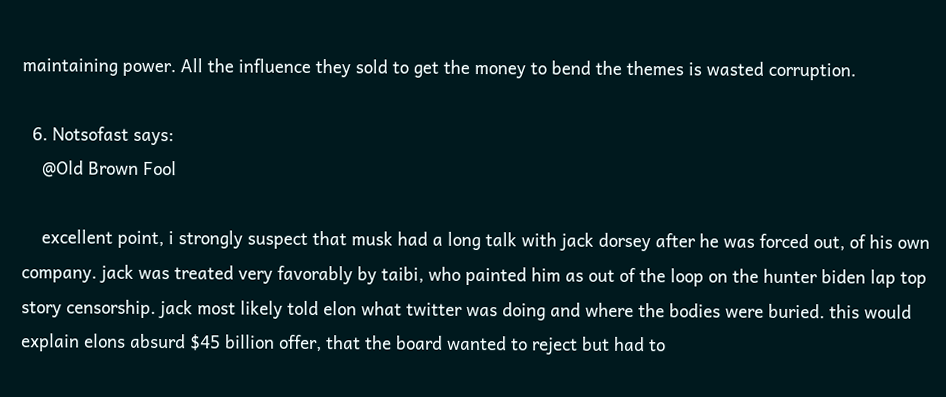maintaining power. All the influence they sold to get the money to bend the themes is wasted corruption.

  6. Notsofast says:
    @Old Brown Fool

    excellent point, i strongly suspect that musk had a long talk with jack dorsey after he was forced out, of his own company. jack was treated very favorably by taibi, who painted him as out of the loop on the hunter biden lap top story censorship. jack most likely told elon what twitter was doing and where the bodies were buried. this would explain elons absurd $45 billion offer, that the board wanted to reject but had to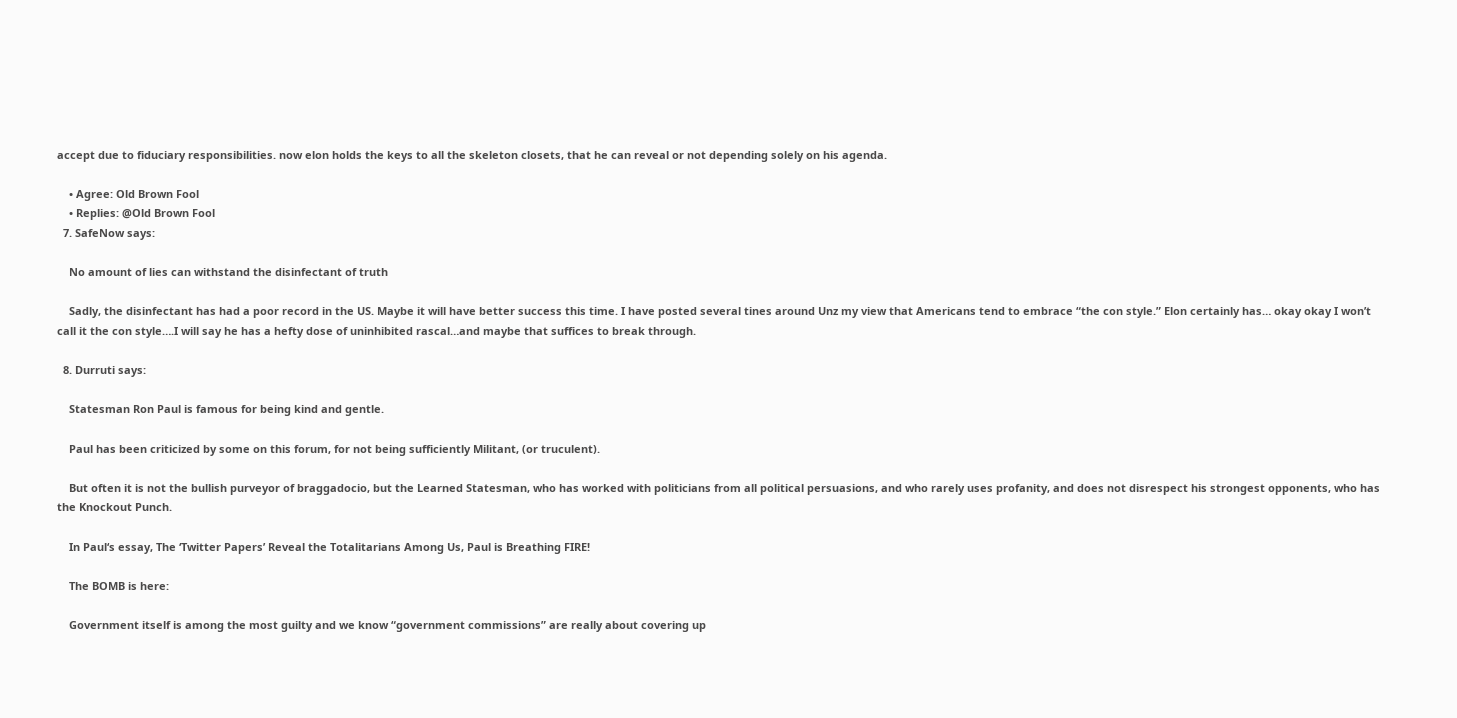accept due to fiduciary responsibilities. now elon holds the keys to all the skeleton closets, that he can reveal or not depending solely on his agenda.

    • Agree: Old Brown Fool
    • Replies: @Old Brown Fool
  7. SafeNow says:

    No amount of lies can withstand the disinfectant of truth

    Sadly, the disinfectant has had a poor record in the US. Maybe it will have better success this time. I have posted several tines around Unz my view that Americans tend to embrace “the con style.” Elon certainly has… okay okay I won’t call it the con style….I will say he has a hefty dose of uninhibited rascal…and maybe that suffices to break through.

  8. Durruti says:

    Statesman Ron Paul is famous for being kind and gentle.

    Paul has been criticized by some on this forum, for not being sufficiently Militant, (or truculent).

    But often it is not the bullish purveyor of braggadocio, but the Learned Statesman, who has worked with politicians from all political persuasions, and who rarely uses profanity, and does not disrespect his strongest opponents, who has the Knockout Punch.

    In Paul‘s essay, The ‘Twitter Papers’ Reveal the Totalitarians Among Us, Paul is Breathing FIRE!

    The BOMB is here:

    Government itself is among the most guilty and we know “government commissions” are really about covering up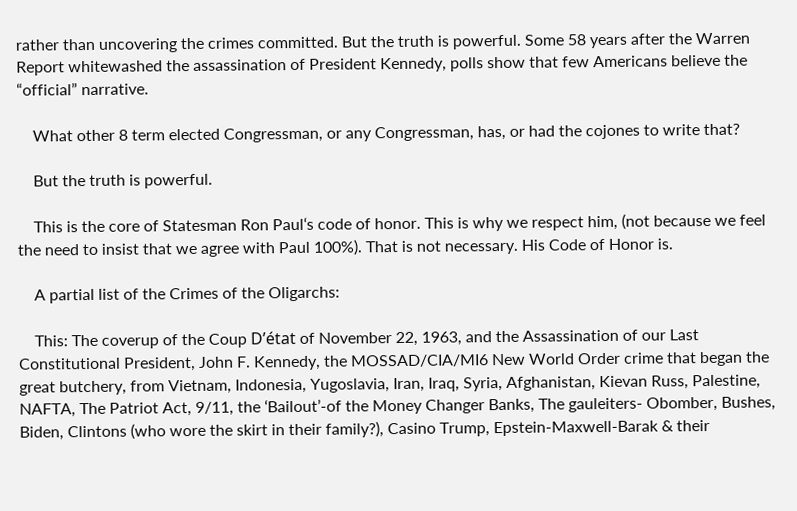rather than uncovering the crimes committed. But the truth is powerful. Some 58 years after the Warren Report whitewashed the assassination of President Kennedy, polls show that few Americans believe the “official” narrative.

    What other 8 term elected Congressman, or any Congressman, has, or had the cojones to write that?

    But the truth is powerful.

    This is the core of Statesman Ron Paul‘s code of honor. This is why we respect him, (not because we feel the need to insist that we agree with Paul 100%). That is not necessary. His Code of Honor is.

    A partial list of the Crimes of the Oligarchs:

    This: The coverup of the Coup D’état of November 22, 1963, and the Assassination of our Last Constitutional President, John F. Kennedy, the MOSSAD/CIA/MI6 New World Order crime that began the great butchery, from Vietnam, Indonesia, Yugoslavia, Iran, Iraq, Syria, Afghanistan, Kievan Russ, Palestine, NAFTA, The Patriot Act, 9/11, the ‘Bailout’-of the Money Changer Banks, The gauleiters- Obomber, Bushes, Biden, Clintons (who wore the skirt in their family?), Casino Trump, Epstein-Maxwell-Barak & their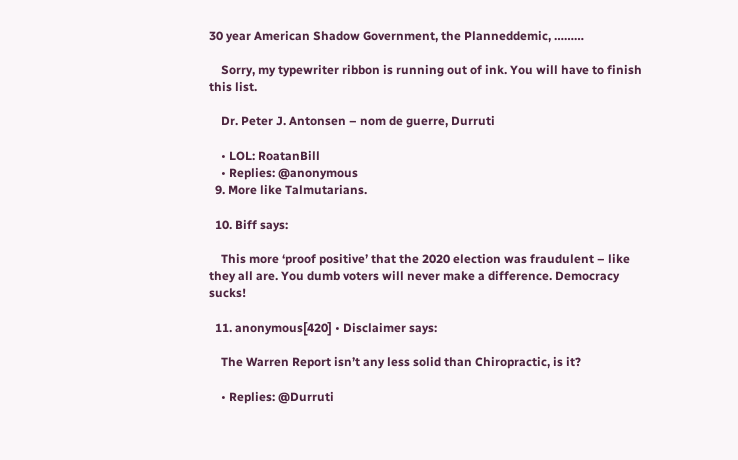30 year American Shadow Government, the Planneddemic, ………

    Sorry, my typewriter ribbon is running out of ink. You will have to finish this list.

    Dr. Peter J. Antonsen – nom de guerre, Durruti

    • LOL: RoatanBill
    • Replies: @anonymous
  9. More like Talmutarians.

  10. Biff says:

    This more ‘proof positive’ that the 2020 election was fraudulent – like they all are. You dumb voters will never make a difference. Democracy sucks!

  11. anonymous[420] • Disclaimer says:

    The Warren Report isn’t any less solid than Chiropractic, is it?

    • Replies: @Durruti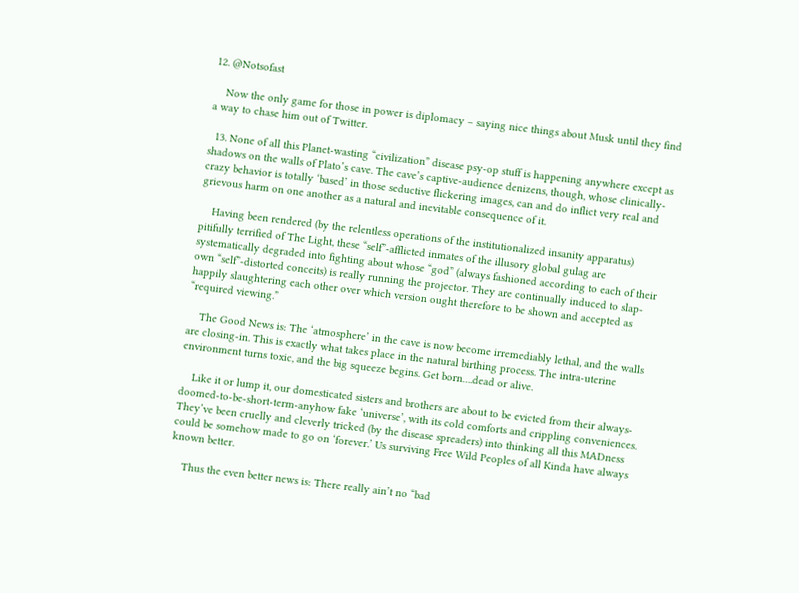12. @Notsofast

    Now the only game for those in power is diplomacy – saying nice things about Musk until they find a way to chase him out of Twitter.

  13. None of all this Planet-wasting “civilization” disease psy-op stuff is happening anywhere except as shadows on the walls of Plato’s cave. The cave’s captive-audience denizens, though, whose clinically-crazy behavior is totally ‘based’ in those seductive flickering images, can and do inflict very real and grievous harm on one another as a natural and inevitable consequence of it.

    Having been rendered (by the relentless operations of the institutionalized insanity apparatus) pitifully terrified of The Light, these “self”-afflicted inmates of the illusory global gulag are systematically degraded into fighting about whose “god” (always fashioned according to each of their own “self”-distorted conceits) is really running the projector. They are continually induced to slap-happily slaughtering each other over which version ought therefore to be shown and accepted as “required viewing.”

    The Good News is: The ‘atmosphere’ in the cave is now become irremediably lethal, and the walls are closing-in. This is exactly what takes place in the natural birthing process. The intra-uterine environment turns toxic, and the big squeeze begins. Get born….dead or alive.

    Like it or lump it, our domesticated sisters and brothers are about to be evicted from their always-doomed-to-be-short-term-anyhow fake ‘universe’, with its cold comforts and crippling conveniences. They’ve been cruelly and cleverly tricked (by the disease spreaders) into thinking all this MADness could be somehow made to go on ‘forever.’ Us surviving Free Wild Peoples of all Kinda have always known better.

    Thus the even better news is: There really ain’t no “bad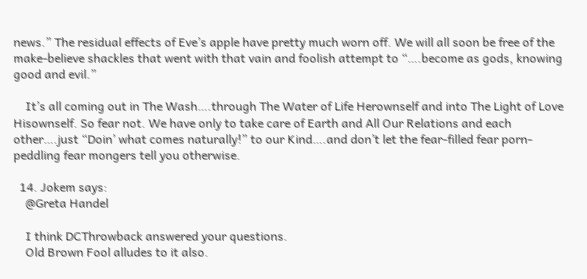news.” The residual effects of Eve’s apple have pretty much worn off. We will all soon be free of the make-believe shackles that went with that vain and foolish attempt to “….become as gods, knowing good and evil.”

    It’s all coming out in The Wash….through The Water of Life Herownself and into The Light of Love Hisownself. So fear not. We have only to take care of Earth and All Our Relations and each other….just “Doin’ what comes naturally!” to our Kind….and don’t let the fear-filled fear porn-peddling fear mongers tell you otherwise.

  14. Jokem says:
    @Greta Handel

    I think DCThrowback answered your questions.
    Old Brown Fool alludes to it also.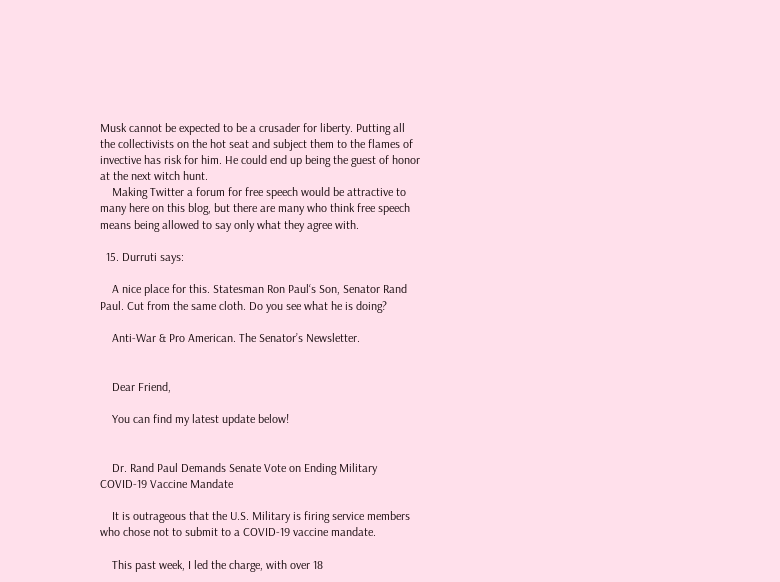Musk cannot be expected to be a crusader for liberty. Putting all the collectivists on the hot seat and subject them to the flames of invective has risk for him. He could end up being the guest of honor at the next witch hunt.
    Making Twitter a forum for free speech would be attractive to many here on this blog, but there are many who think free speech means being allowed to say only what they agree with.

  15. Durruti says:

    A nice place for this. Statesman Ron Paul‘s Son, Senator Rand Paul. Cut from the same cloth. Do you see what he is doing?

    Anti-War & Pro American. The Senator’s Newsletter.


    Dear Friend,

    You can find my latest update below!


    Dr. Rand Paul Demands Senate Vote on Ending Military COVID-19 Vaccine Mandate

    It is outrageous that the U.S. Military is firing service members who chose not to submit to a COVID-19 vaccine mandate.

    This past week, I led the charge, with over 18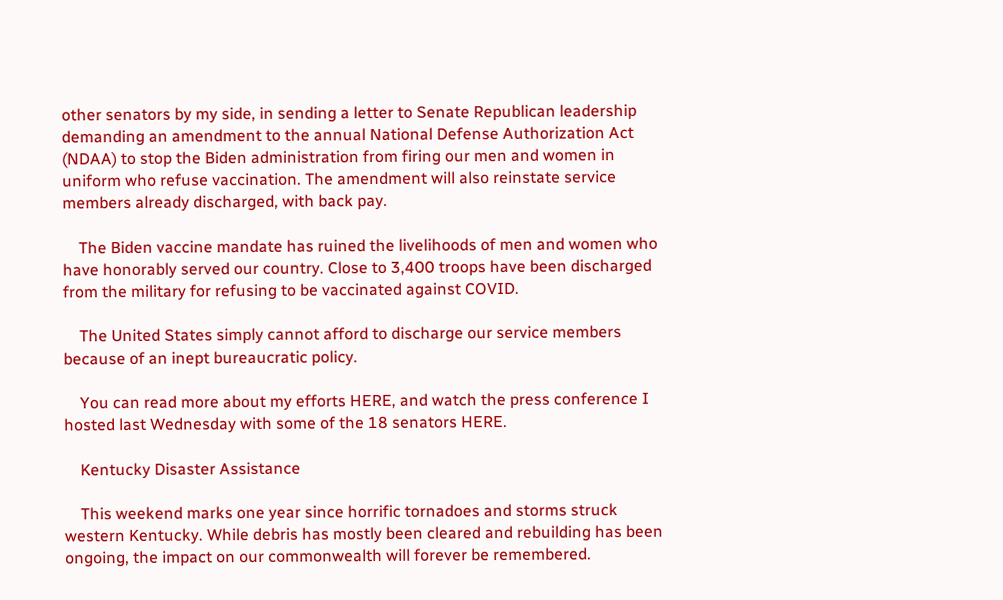other senators by my side, in sending a letter to Senate Republican leadership demanding an amendment to the annual National Defense Authorization Act (NDAA) to stop the Biden administration from firing our men and women in uniform who refuse vaccination. The amendment will also reinstate service members already discharged, with back pay.

    The Biden vaccine mandate has ruined the livelihoods of men and women who have honorably served our country. Close to 3,400 troops have been discharged from the military for refusing to be vaccinated against COVID.

    The United States simply cannot afford to discharge our service members because of an inept bureaucratic policy.

    You can read more about my efforts HERE, and watch the press conference I hosted last Wednesday with some of the 18 senators HERE.

    Kentucky Disaster Assistance

    This weekend marks one year since horrific tornadoes and storms struck western Kentucky. While debris has mostly been cleared and rebuilding has been ongoing, the impact on our commonwealth will forever be remembered.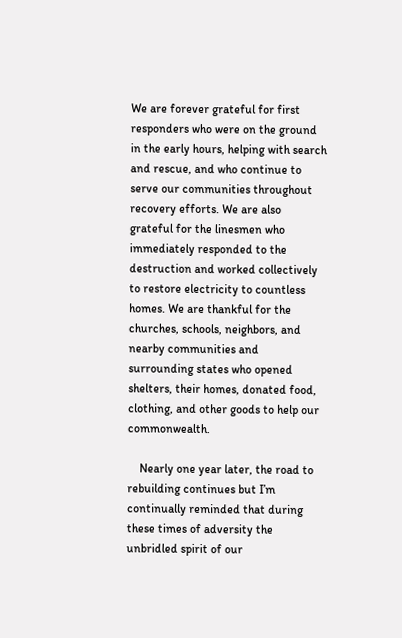We are forever grateful for first responders who were on the ground in the early hours, helping with search and rescue, and who continue to serve our communities throughout recovery efforts. We are also grateful for the linesmen who immediately responded to the destruction and worked collectively to restore electricity to countless homes. We are thankful for the churches, schools, neighbors, and nearby communities and surrounding states who opened shelters, their homes, donated food, clothing, and other goods to help our commonwealth.

    Nearly one year later, the road to rebuilding continues but I’m continually reminded that during these times of adversity the unbridled spirit of our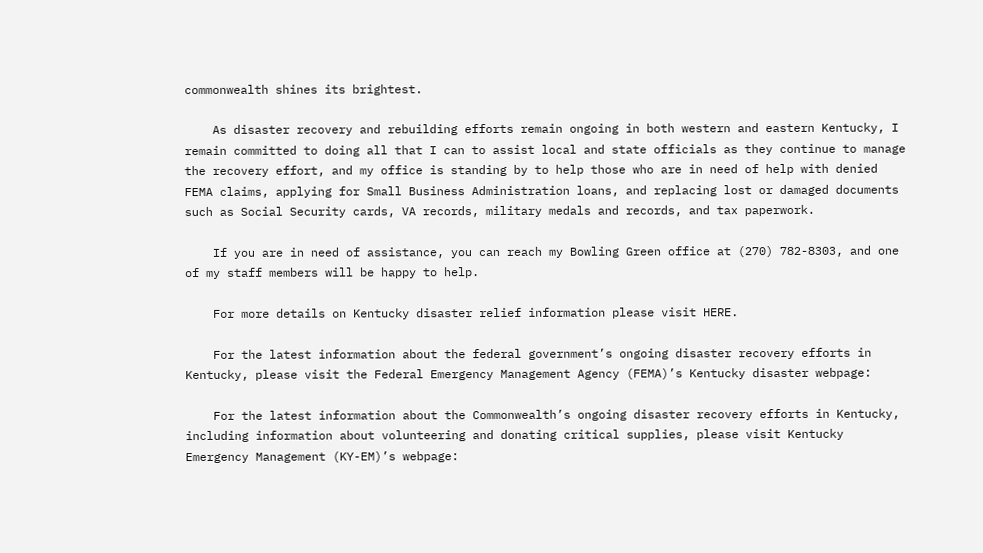commonwealth shines its brightest.

    As disaster recovery and rebuilding efforts remain ongoing in both western and eastern Kentucky, I remain committed to doing all that I can to assist local and state officials as they continue to manage the recovery effort, and my office is standing by to help those who are in need of help with denied FEMA claims, applying for Small Business Administration loans, and replacing lost or damaged documents such as Social Security cards, VA records, military medals and records, and tax paperwork.

    If you are in need of assistance, you can reach my Bowling Green office at (270) 782-8303, and one of my staff members will be happy to help.

    For more details on Kentucky disaster relief information please visit HERE.

    For the latest information about the federal government’s ongoing disaster recovery efforts in Kentucky, please visit the Federal Emergency Management Agency (FEMA)’s Kentucky disaster webpage:

    For the latest information about the Commonwealth’s ongoing disaster recovery efforts in Kentucky, including information about volunteering and donating critical supplies, please visit Kentucky Emergency Management (KY-EM)’s webpage: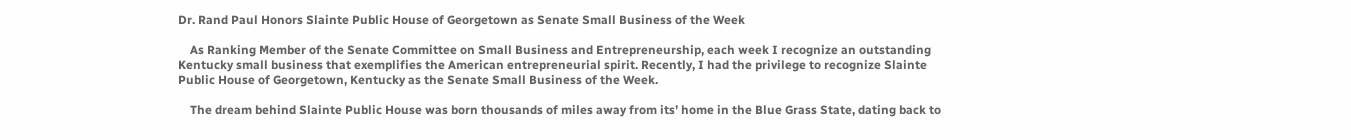Dr. Rand Paul Honors Slainte Public House of Georgetown as Senate Small Business of the Week

    As Ranking Member of the Senate Committee on Small Business and Entrepreneurship, each week I recognize an outstanding Kentucky small business that exemplifies the American entrepreneurial spirit. Recently, I had the privilege to recognize Slainte Public House of Georgetown, Kentucky as the Senate Small Business of the Week.

    The dream behind Slainte Public House was born thousands of miles away from its’ home in the Blue Grass State, dating back to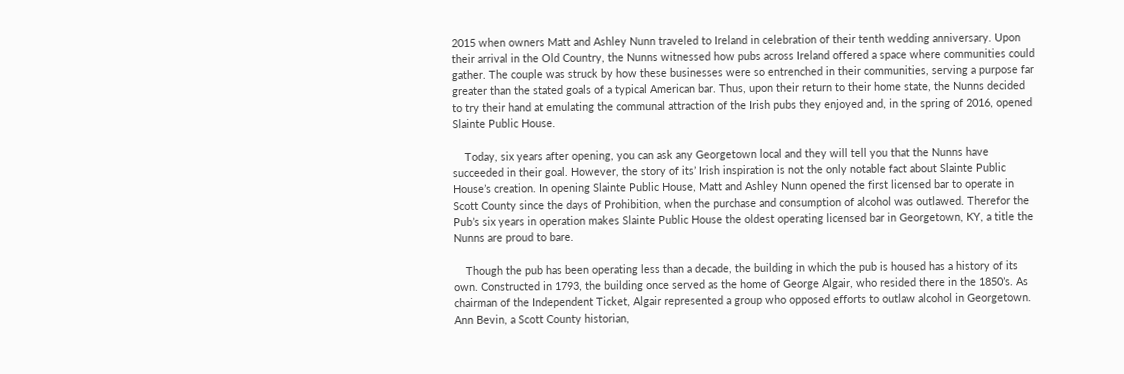2015 when owners Matt and Ashley Nunn traveled to Ireland in celebration of their tenth wedding anniversary. Upon their arrival in the Old Country, the Nunns witnessed how pubs across Ireland offered a space where communities could gather. The couple was struck by how these businesses were so entrenched in their communities, serving a purpose far greater than the stated goals of a typical American bar. Thus, upon their return to their home state, the Nunns decided to try their hand at emulating the communal attraction of the Irish pubs they enjoyed and, in the spring of 2016, opened Slainte Public House.

    Today, six years after opening, you can ask any Georgetown local and they will tell you that the Nunns have succeeded in their goal. However, the story of its’ Irish inspiration is not the only notable fact about Slainte Public House’s creation. In opening Slainte Public House, Matt and Ashley Nunn opened the first licensed bar to operate in Scott County since the days of Prohibition, when the purchase and consumption of alcohol was outlawed. Therefor the Pub’s six years in operation makes Slainte Public House the oldest operating licensed bar in Georgetown, KY, a title the Nunns are proud to bare.

    Though the pub has been operating less than a decade, the building in which the pub is housed has a history of its own. Constructed in 1793, the building once served as the home of George Algair, who resided there in the 1850’s. As chairman of the Independent Ticket, Algair represented a group who opposed efforts to outlaw alcohol in Georgetown. Ann Bevin, a Scott County historian,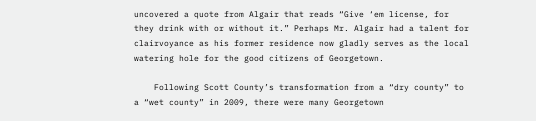uncovered a quote from Algair that reads “Give ‘em license, for they drink with or without it.” Perhaps Mr. Algair had a talent for clairvoyance as his former residence now gladly serves as the local watering hole for the good citizens of Georgetown.

    Following Scott County’s transformation from a “dry county” to a “wet county” in 2009, there were many Georgetown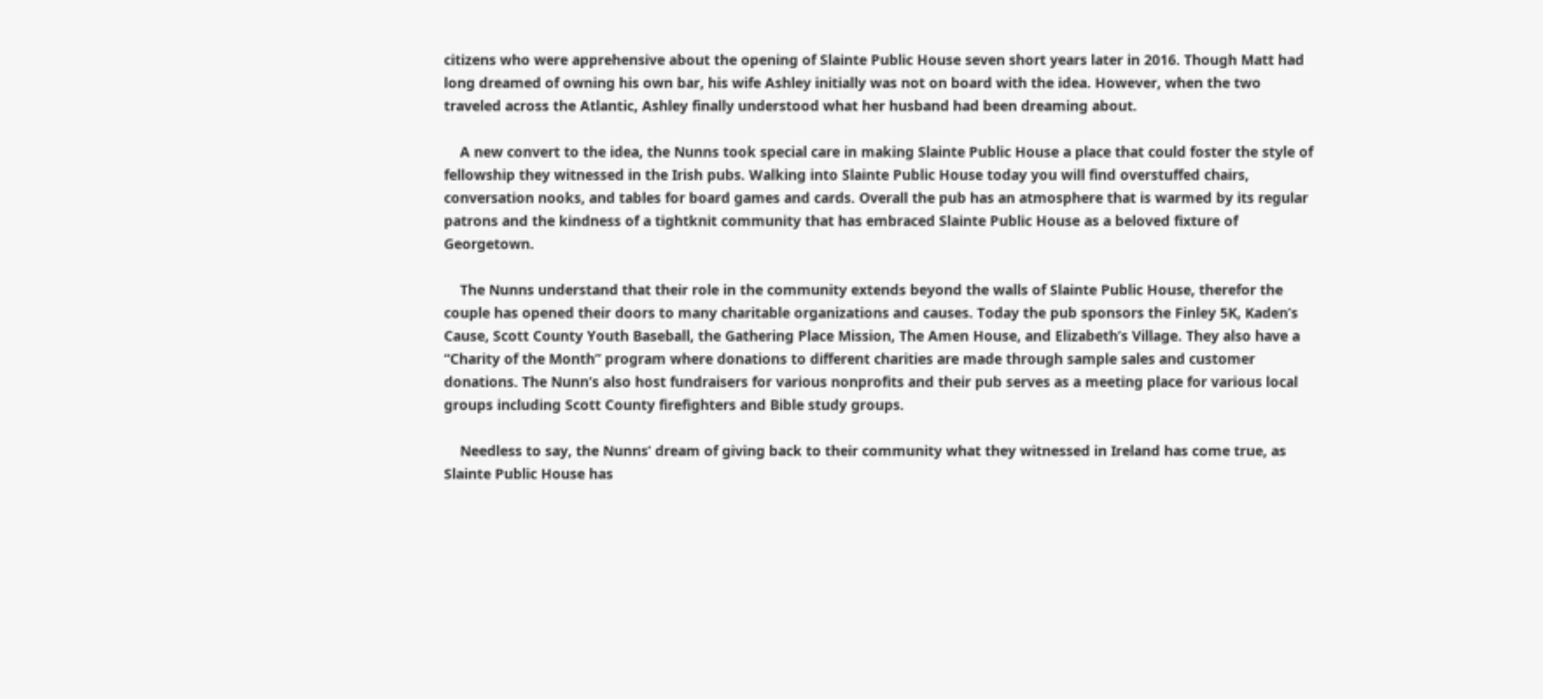citizens who were apprehensive about the opening of Slainte Public House seven short years later in 2016. Though Matt had long dreamed of owning his own bar, his wife Ashley initially was not on board with the idea. However, when the two traveled across the Atlantic, Ashley finally understood what her husband had been dreaming about.

    A new convert to the idea, the Nunns took special care in making Slainte Public House a place that could foster the style of fellowship they witnessed in the Irish pubs. Walking into Slainte Public House today you will find overstuffed chairs, conversation nooks, and tables for board games and cards. Overall the pub has an atmosphere that is warmed by its regular patrons and the kindness of a tightknit community that has embraced Slainte Public House as a beloved fixture of Georgetown.

    The Nunns understand that their role in the community extends beyond the walls of Slainte Public House, therefor the couple has opened their doors to many charitable organizations and causes. Today the pub sponsors the Finley 5K, Kaden’s Cause, Scott County Youth Baseball, the Gathering Place Mission, The Amen House, and Elizabeth’s Village. They also have a “Charity of the Month” program where donations to different charities are made through sample sales and customer donations. The Nunn’s also host fundraisers for various nonprofits and their pub serves as a meeting place for various local groups including Scott County firefighters and Bible study groups.

    Needless to say, the Nunns’ dream of giving back to their community what they witnessed in Ireland has come true, as Slainte Public House has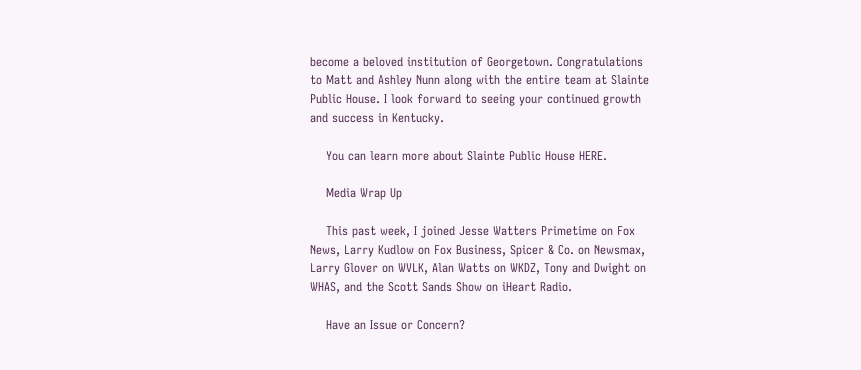become a beloved institution of Georgetown. Congratulations to Matt and Ashley Nunn along with the entire team at Slainte Public House. I look forward to seeing your continued growth and success in Kentucky.

    You can learn more about Slainte Public House HERE.

    Media Wrap Up

    This past week, I joined Jesse Watters Primetime on Fox News, Larry Kudlow on Fox Business, Spicer & Co. on Newsmax, Larry Glover on WVLK, Alan Watts on WKDZ, Tony and Dwight on WHAS, and the Scott Sands Show on iHeart Radio.

    Have an Issue or Concern?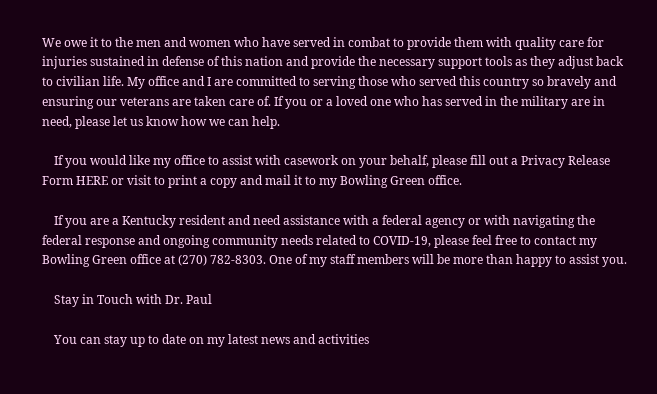We owe it to the men and women who have served in combat to provide them with quality care for injuries sustained in defense of this nation and provide the necessary support tools as they adjust back to civilian life. My office and I are committed to serving those who served this country so bravely and ensuring our veterans are taken care of. If you or a loved one who has served in the military are in need, please let us know how we can help.

    If you would like my office to assist with casework on your behalf, please fill out a Privacy Release Form HERE or visit to print a copy and mail it to my Bowling Green office.

    If you are a Kentucky resident and need assistance with a federal agency or with navigating the federal response and ongoing community needs related to COVID-19, please feel free to contact my Bowling Green office at (270) 782-8303. One of my staff members will be more than happy to assist you.

    Stay in Touch with Dr. Paul

    You can stay up to date on my latest news and activities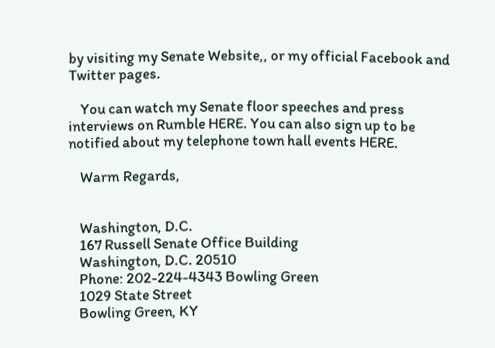by visiting my Senate Website,, or my official Facebook and Twitter pages.

    You can watch my Senate floor speeches and press interviews on Rumble HERE. You can also sign up to be notified about my telephone town hall events HERE.

    Warm Regards,


    Washington, D.C.
    167 Russell Senate Office Building
    Washington, D.C. 20510
    Phone: 202-224-4343 Bowling Green
    1029 State Street
    Bowling Green, KY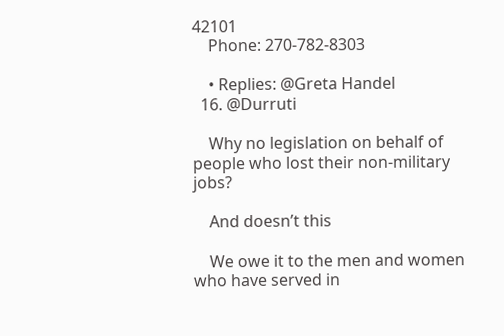42101
    Phone: 270-782-8303

    • Replies: @Greta Handel
  16. @Durruti

    Why no legislation on behalf of people who lost their non-military jobs?

    And doesn’t this

    We owe it to the men and women who have served in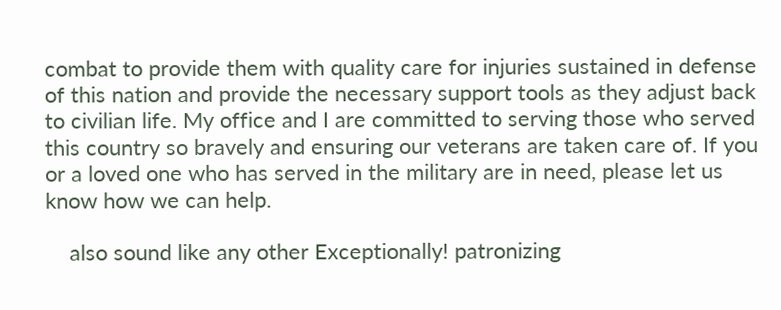combat to provide them with quality care for injuries sustained in defense of this nation and provide the necessary support tools as they adjust back to civilian life. My office and I are committed to serving those who served this country so bravely and ensuring our veterans are taken care of. If you or a loved one who has served in the military are in need, please let us know how we can help.

    also sound like any other Exceptionally! patronizing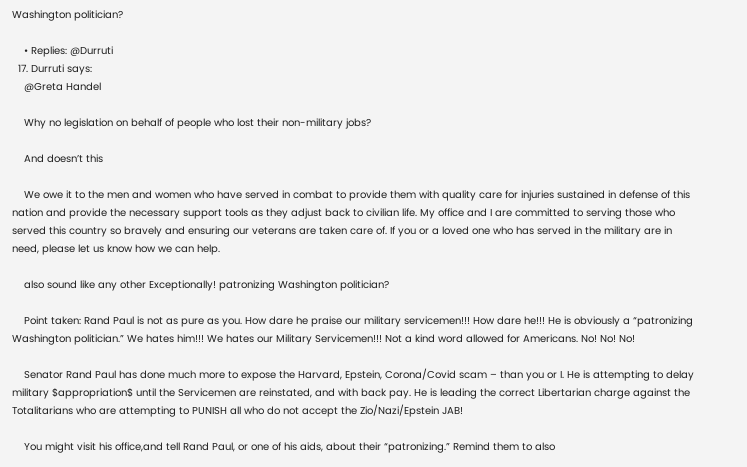Washington politician?

    • Replies: @Durruti
  17. Durruti says:
    @Greta Handel

    Why no legislation on behalf of people who lost their non-military jobs?

    And doesn’t this

    We owe it to the men and women who have served in combat to provide them with quality care for injuries sustained in defense of this nation and provide the necessary support tools as they adjust back to civilian life. My office and I are committed to serving those who served this country so bravely and ensuring our veterans are taken care of. If you or a loved one who has served in the military are in need, please let us know how we can help.

    also sound like any other Exceptionally! patronizing Washington politician?

    Point taken: Rand Paul is not as pure as you. How dare he praise our military servicemen!!! How dare he!!! He is obviously a “patronizing Washington politician.” We hates him!!! We hates our Military Servicemen!!! Not a kind word allowed for Americans. No! No! No!

    Senator Rand Paul has done much more to expose the Harvard, Epstein, Corona/Covid scam – than you or I. He is attempting to delay military $appropriation$ until the Servicemen are reinstated, and with back pay. He is leading the correct Libertarian charge against the Totalitarians who are attempting to PUNISH all who do not accept the Zio/Nazi/Epstein JAB!

    You might visit his office,and tell Rand Paul, or one of his aids, about their “patronizing.” Remind them to also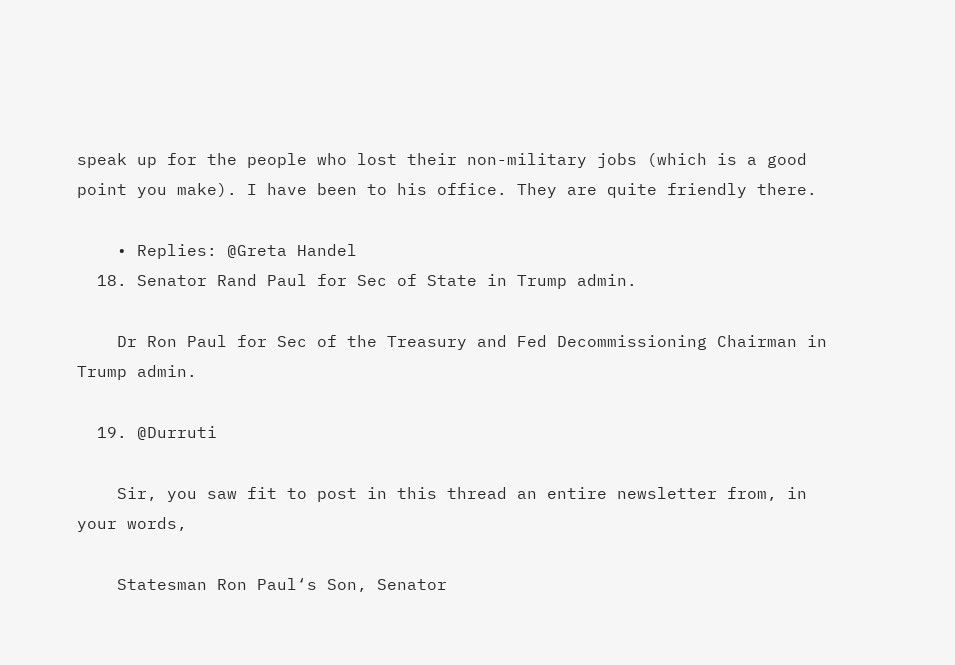speak up for the people who lost their non-military jobs (which is a good point you make). I have been to his office. They are quite friendly there.

    • Replies: @Greta Handel
  18. Senator Rand Paul for Sec of State in Trump admin.

    Dr Ron Paul for Sec of the Treasury and Fed Decommissioning Chairman in Trump admin.

  19. @Durruti

    Sir, you saw fit to post in this thread an entire newsletter from, in your words,

    Statesman Ron Paul‘s Son, Senator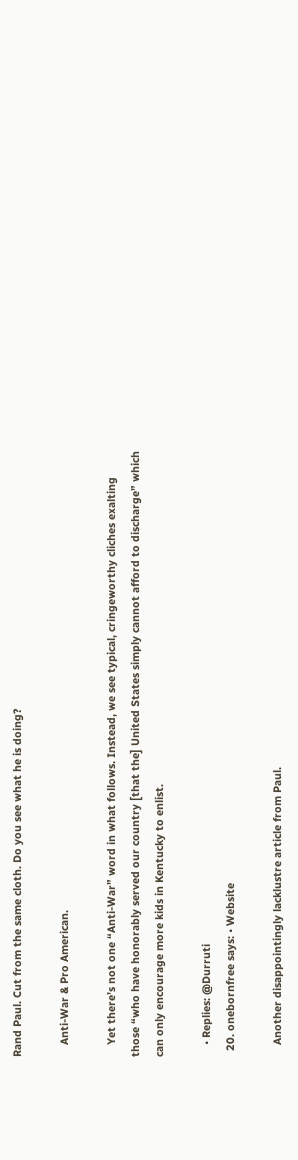Rand Paul. Cut from the same cloth. Do you see what he is doing?

    Anti-War & Pro American.

    Yet there’s not one “Anti-War” word in what follows. Instead, we see typical, cringeworthy cliches exalting those “who have honorably served our country [that the] United States simply cannot afford to discharge” which can only encourage more kids in Kentucky to enlist.

    • Replies: @Durruti
  20. onebornfree says: • Website

    Another disappointingly lacklustre article from Paul.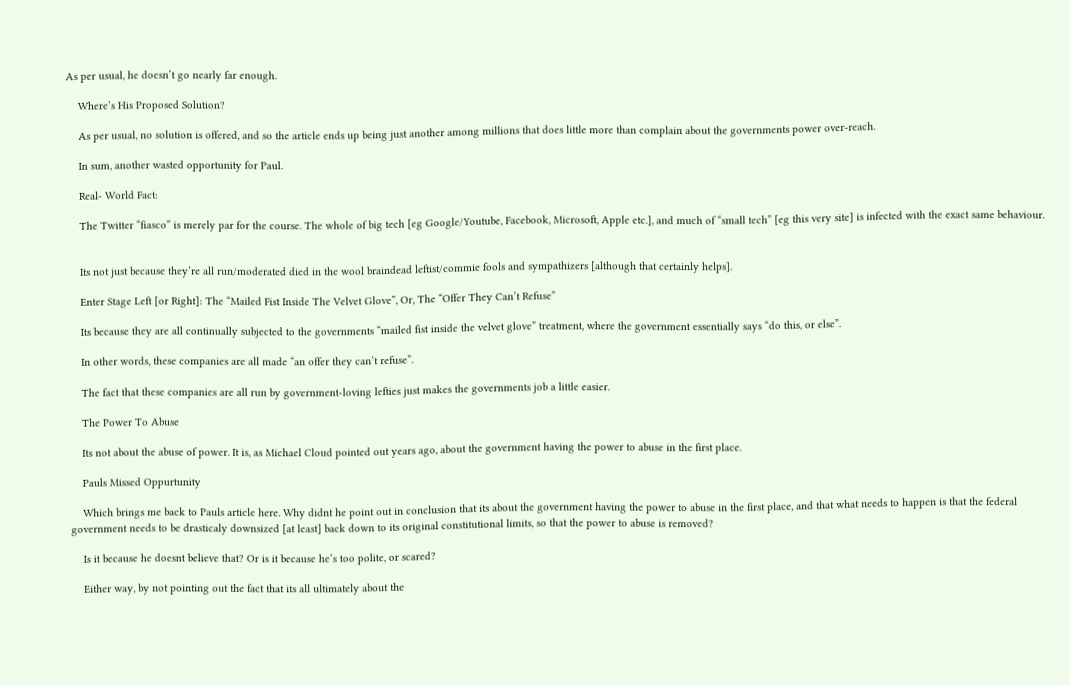As per usual, he doesn’t go nearly far enough.

    Where’s His Proposed Solution?

    As per usual, no solution is offered, and so the article ends up being just another among millions that does little more than complain about the governments power over-reach.

    In sum, another wasted opportunity for Paul.

    Real- World Fact:

    The Twitter “fiasco” is merely par for the course. The whole of big tech [eg Google/Youtube, Facebook, Microsoft, Apple etc.], and much of “small tech” [eg this very site] is infected with the exact same behaviour.


    Its not just because they’re all run/moderated died in the wool braindead leftist/commie fools and sympathizers [although that certainly helps].

    Enter Stage Left [or Right]: The “Mailed Fist Inside The Velvet Glove”, Or, The “Offer They Can’t Refuse”

    Its because they are all continually subjected to the governments “mailed fist inside the velvet glove” treatment, where the government essentially says “do this, or else”.

    In other words, these companies are all made “an offer they can’t refuse”.

    The fact that these companies are all run by government-loving lefties just makes the governments job a little easier.

    The Power To Abuse

    Its not about the abuse of power. It is, as Michael Cloud pointed out years ago, about the government having the power to abuse in the first place.

    Pauls Missed Oppurtunity

    Which brings me back to Pauls article here. Why didnt he point out in conclusion that its about the government having the power to abuse in the first place, and that what needs to happen is that the federal government needs to be drasticaly downsized [at least] back down to its original constitutional limits, so that the power to abuse is removed?

    Is it because he doesnt believe that? Or is it because he’s too polite, or scared?

    Either way, by not pointing out the fact that its all ultimately about the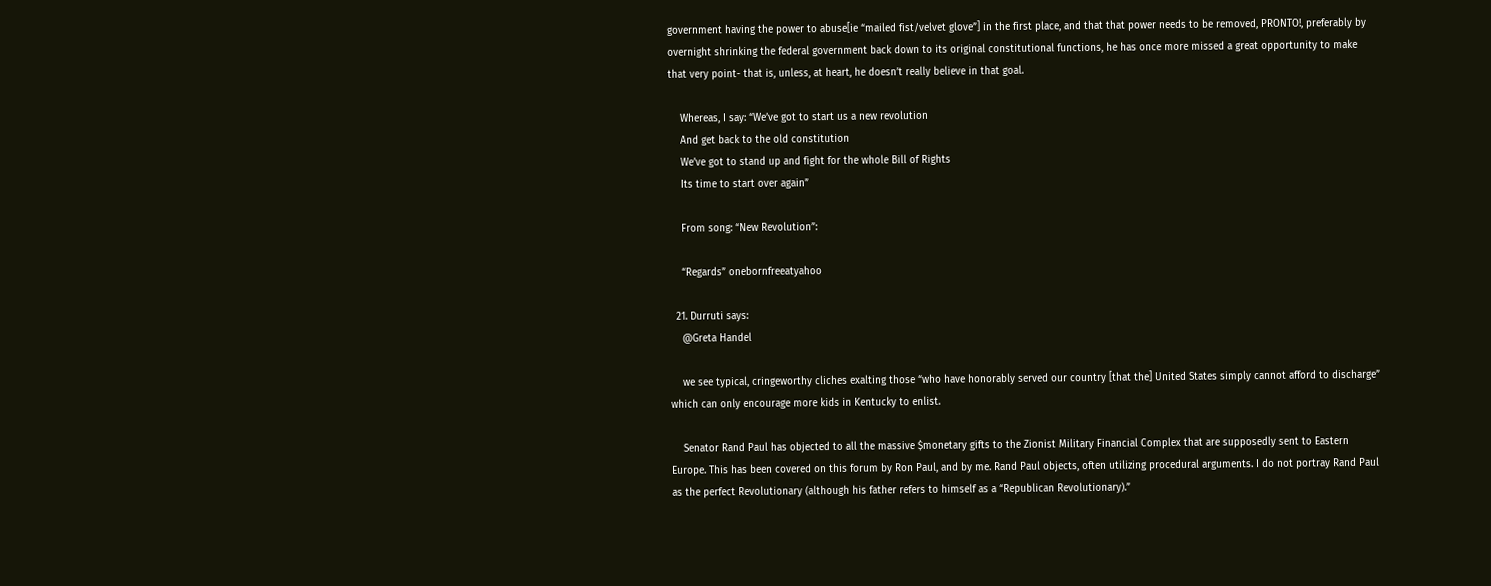government having the power to abuse[ie “mailed fist/velvet glove”] in the first place, and that that power needs to be removed, PRONTO!, preferably by overnight shrinking the federal government back down to its original constitutional functions, he has once more missed a great opportunity to make that very point- that is, unless, at heart, he doesn’t really believe in that goal.

    Whereas, I say: “We’ve got to start us a new revolution
    And get back to the old constitution
    We’ve got to stand up and fight for the whole Bill of Rights
    Its time to start over again”

    From song: “New Revolution”:

    “Regards” onebornfreeatyahoo

  21. Durruti says:
    @Greta Handel

    we see typical, cringeworthy cliches exalting those “who have honorably served our country [that the] United States simply cannot afford to discharge” which can only encourage more kids in Kentucky to enlist.

    Senator Rand Paul has objected to all the massive $monetary gifts to the Zionist Military Financial Complex that are supposedly sent to Eastern Europe. This has been covered on this forum by Ron Paul, and by me. Rand Paul objects, often utilizing procedural arguments. I do not portray Rand Paul as the perfect Revolutionary (although his father refers to himself as a “Republican Revolutionary).”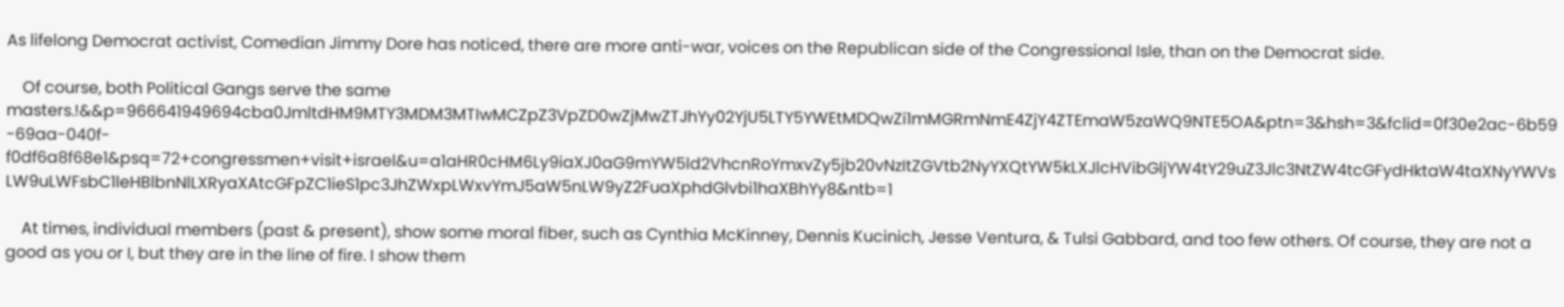As lifelong Democrat activist, Comedian Jimmy Dore has noticed, there are more anti-war, voices on the Republican side of the Congressional Isle, than on the Democrat side.

    Of course, both Political Gangs serve the same masters.!&&p=966641949694cba0JmltdHM9MTY3MDM3MTIwMCZpZ3VpZD0wZjMwZTJhYy02YjU5LTY5YWEtMDQwZi1mMGRmNmE4ZjY4ZTEmaW5zaWQ9NTE5OA&ptn=3&hsh=3&fclid=0f30e2ac-6b59-69aa-040f-f0df6a8f68e1&psq=72+congressmen+visit+israel&u=a1aHR0cHM6Ly9iaXJ0aG9mYW5ld2VhcnRoYmxvZy5jb20vNzItZGVtb2NyYXQtYW5kLXJlcHVibGljYW4tY29uZ3Jlc3NtZW4tcGFydHktaW4taXNyYWVsLW9uLWFsbC1leHBlbnNlLXRyaXAtcGFpZC1ieS1pc3JhZWxpLWxvYmJ5aW5nLW9yZ2FuaXphdGlvbi1haXBhYy8&ntb=1

    At times, individual members (past & present), show some moral fiber, such as Cynthia McKinney, Dennis Kucinich, Jesse Ventura, & Tulsi Gabbard, and too few others. Of course, they are not a good as you or I, but they are in the line of fire. I show them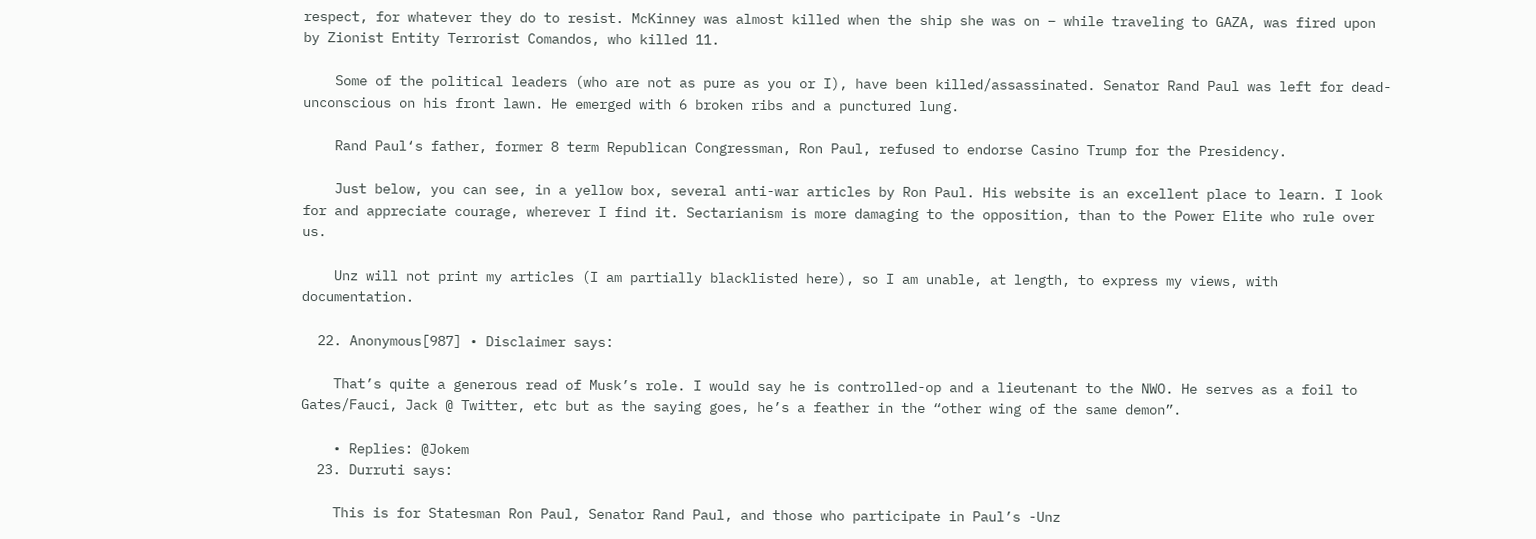respect, for whatever they do to resist. McKinney was almost killed when the ship she was on – while traveling to GAZA, was fired upon by Zionist Entity Terrorist Comandos, who killed 11.

    Some of the political leaders (who are not as pure as you or I), have been killed/assassinated. Senator Rand Paul was left for dead- unconscious on his front lawn. He emerged with 6 broken ribs and a punctured lung.

    Rand Paul‘s father, former 8 term Republican Congressman, Ron Paul, refused to endorse Casino Trump for the Presidency.

    Just below, you can see, in a yellow box, several anti-war articles by Ron Paul. His website is an excellent place to learn. I look for and appreciate courage, wherever I find it. Sectarianism is more damaging to the opposition, than to the Power Elite who rule over us.

    Unz will not print my articles (I am partially blacklisted here), so I am unable, at length, to express my views, with documentation.

  22. Anonymous[987] • Disclaimer says:

    That’s quite a generous read of Musk’s role. I would say he is controlled-op and a lieutenant to the NWO. He serves as a foil to Gates/Fauci, Jack @ Twitter, etc but as the saying goes, he’s a feather in the “other wing of the same demon”.

    • Replies: @Jokem
  23. Durruti says:

    This is for Statesman Ron Paul, Senator Rand Paul, and those who participate in Paul’s -Unz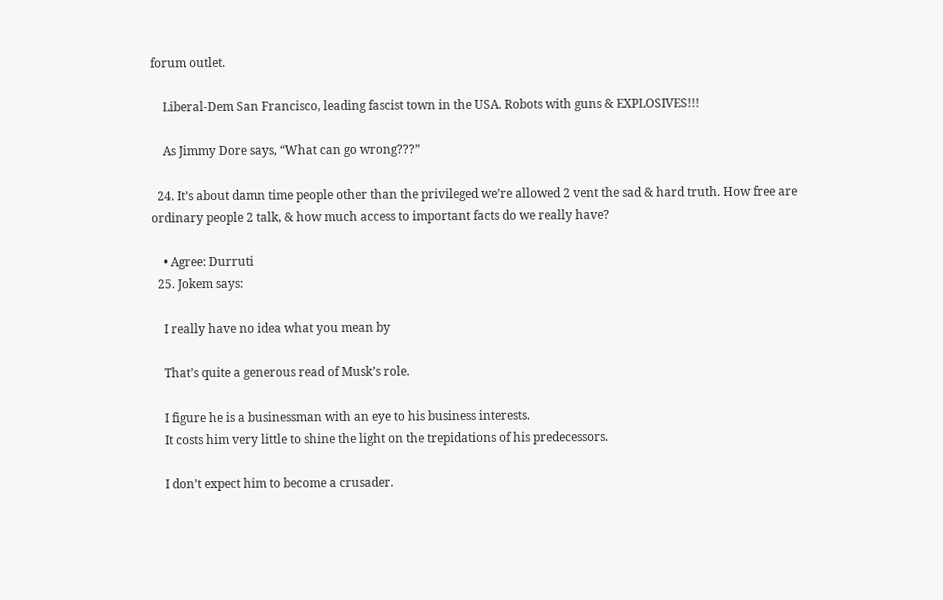forum outlet.

    Liberal-Dem San Francisco, leading fascist town in the USA. Robots with guns & EXPLOSIVES!!!

    As Jimmy Dore says, “What can go wrong???”

  24. It’s about damn time people other than the privileged we’re allowed 2 vent the sad & hard truth. How free are ordinary people 2 talk, & how much access to important facts do we really have?

    • Agree: Durruti
  25. Jokem says:

    I really have no idea what you mean by

    That’s quite a generous read of Musk’s role.

    I figure he is a businessman with an eye to his business interests.
    It costs him very little to shine the light on the trepidations of his predecessors.

    I don’t expect him to become a crusader.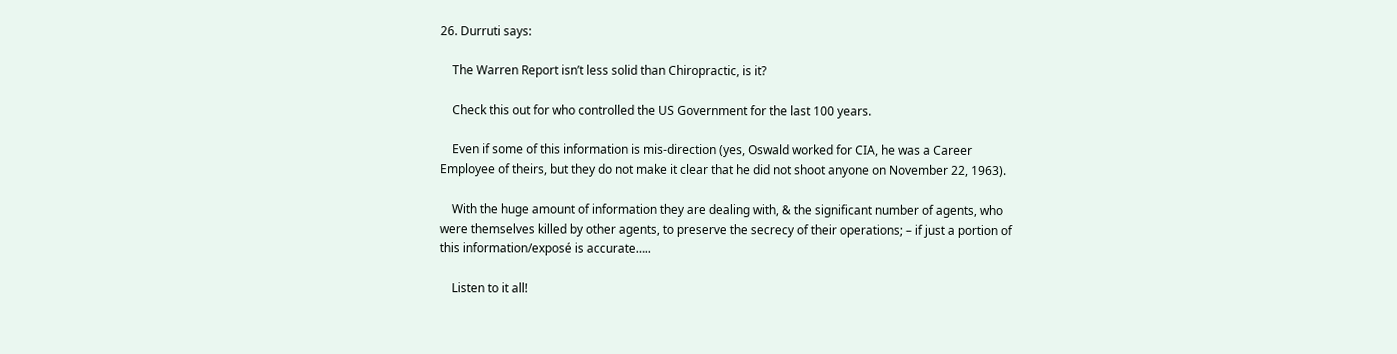26. Durruti says:

    The Warren Report isn’t less solid than Chiropractic, is it?

    Check this out for who controlled the US Government for the last 100 years.

    Even if some of this information is mis-direction (yes, Oswald worked for CIA, he was a Career Employee of theirs, but they do not make it clear that he did not shoot anyone on November 22, 1963).

    With the huge amount of information they are dealing with, & the significant number of agents, who were themselves killed by other agents, to preserve the secrecy of their operations; – if just a portion of this information/exposé is accurate…..

    Listen to it all!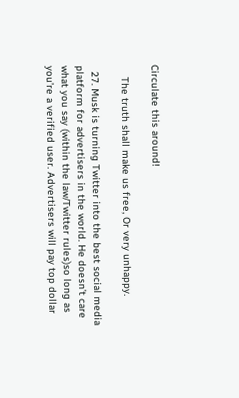Circulate this around!

    The truth shall make us free, Or very unhappy.

  27. Musk is turning Twitter into the best social media platform for advertisers in the world. He doesn’t care what you say (within the law/Twitter rules)so long as you’re a verified user. Advertisers will pay top dollar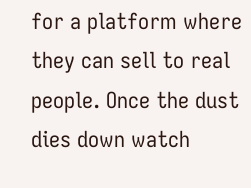for a platform where they can sell to real people. Once the dust dies down watch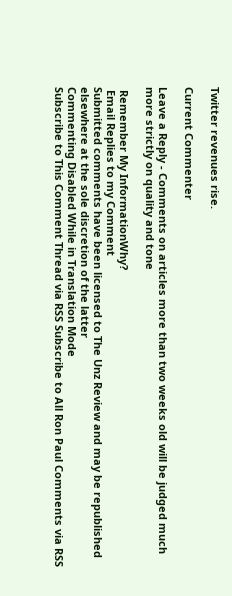Twitter revenues rise.

Current Commenter

Leave a Reply - Comments on articles more than two weeks old will be judged much more strictly on quality and tone

 Remember My InformationWhy?
 Email Replies to my Comment
Submitted comments have been licensed to The Unz Review and may be republished elsewhere at the sole discretion of the latter
Commenting Disabled While in Translation Mode
Subscribe to This Comment Thread via RSS Subscribe to All Ron Paul Comments via RSS